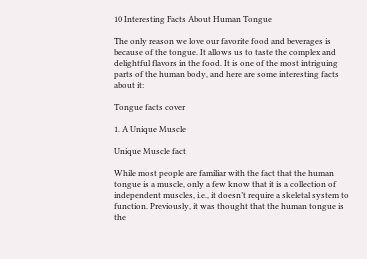10 Interesting Facts About Human Tongue

The only reason we love our favorite food and beverages is because of the tongue. It allows us to taste the complex and delightful flavors in the food. It is one of the most intriguing parts of the human body, and here are some interesting facts about it:

Tongue facts cover

1. A Unique Muscle

Unique Muscle fact

While most people are familiar with the fact that the human tongue is a muscle, only a few know that it is a collection of independent muscles, i.e., it doesn’t require a skeletal system to function. Previously, it was thought that the human tongue is the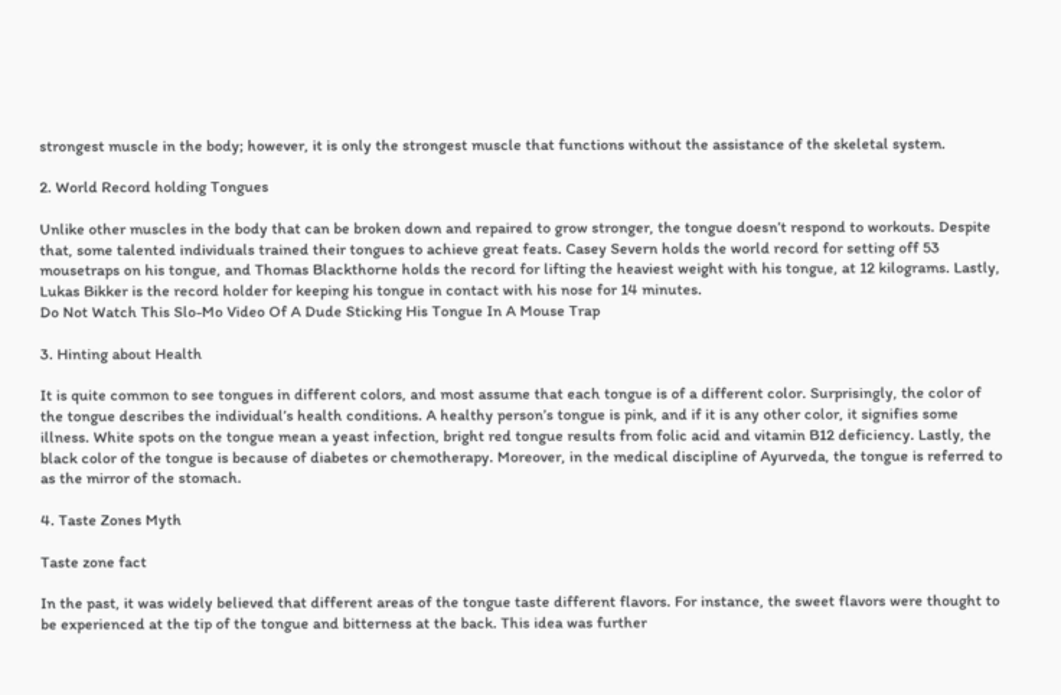strongest muscle in the body; however, it is only the strongest muscle that functions without the assistance of the skeletal system.

2. World Record holding Tongues

Unlike other muscles in the body that can be broken down and repaired to grow stronger, the tongue doesn’t respond to workouts. Despite that, some talented individuals trained their tongues to achieve great feats. Casey Severn holds the world record for setting off 53 mousetraps on his tongue, and Thomas Blackthorne holds the record for lifting the heaviest weight with his tongue, at 12 kilograms. Lastly, Lukas Bikker is the record holder for keeping his tongue in contact with his nose for 14 minutes.
Do Not Watch This Slo-Mo Video Of A Dude Sticking His Tongue In A Mouse Trap

3. Hinting about Health

It is quite common to see tongues in different colors, and most assume that each tongue is of a different color. Surprisingly, the color of the tongue describes the individual’s health conditions. A healthy person’s tongue is pink, and if it is any other color, it signifies some illness. White spots on the tongue mean a yeast infection, bright red tongue results from folic acid and vitamin B12 deficiency. Lastly, the black color of the tongue is because of diabetes or chemotherapy. Moreover, in the medical discipline of Ayurveda, the tongue is referred to as the mirror of the stomach.

4. Taste Zones Myth

Taste zone fact

In the past, it was widely believed that different areas of the tongue taste different flavors. For instance, the sweet flavors were thought to be experienced at the tip of the tongue and bitterness at the back. This idea was further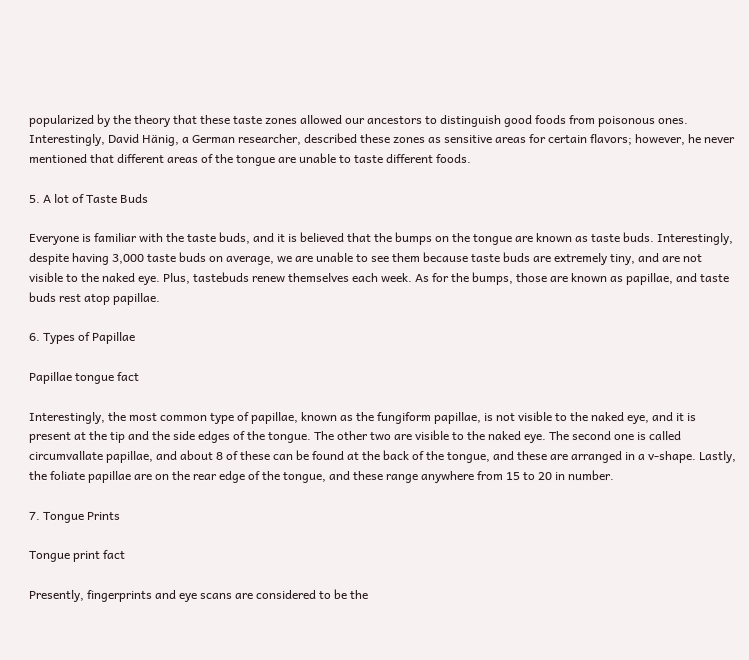popularized by the theory that these taste zones allowed our ancestors to distinguish good foods from poisonous ones. Interestingly, David Hänig, a German researcher, described these zones as sensitive areas for certain flavors; however, he never mentioned that different areas of the tongue are unable to taste different foods.

5. A lot of Taste Buds

Everyone is familiar with the taste buds, and it is believed that the bumps on the tongue are known as taste buds. Interestingly, despite having 3,000 taste buds on average, we are unable to see them because taste buds are extremely tiny, and are not visible to the naked eye. Plus, tastebuds renew themselves each week. As for the bumps, those are known as papillae, and taste buds rest atop papillae.

6. Types of Papillae

Papillae tongue fact

Interestingly, the most common type of papillae, known as the fungiform papillae, is not visible to the naked eye, and it is present at the tip and the side edges of the tongue. The other two are visible to the naked eye. The second one is called circumvallate papillae, and about 8 of these can be found at the back of the tongue, and these are arranged in a v-shape. Lastly, the foliate papillae are on the rear edge of the tongue, and these range anywhere from 15 to 20 in number.

7. Tongue Prints

Tongue print fact

Presently, fingerprints and eye scans are considered to be the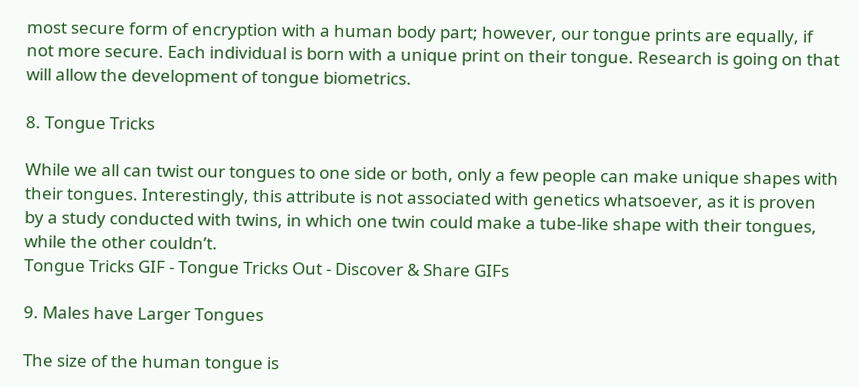most secure form of encryption with a human body part; however, our tongue prints are equally, if not more secure. Each individual is born with a unique print on their tongue. Research is going on that will allow the development of tongue biometrics.

8. Tongue Tricks

While we all can twist our tongues to one side or both, only a few people can make unique shapes with their tongues. Interestingly, this attribute is not associated with genetics whatsoever, as it is proven by a study conducted with twins, in which one twin could make a tube-like shape with their tongues, while the other couldn’t.
Tongue Tricks GIF - Tongue Tricks Out - Discover & Share GIFs

9. Males have Larger Tongues

The size of the human tongue is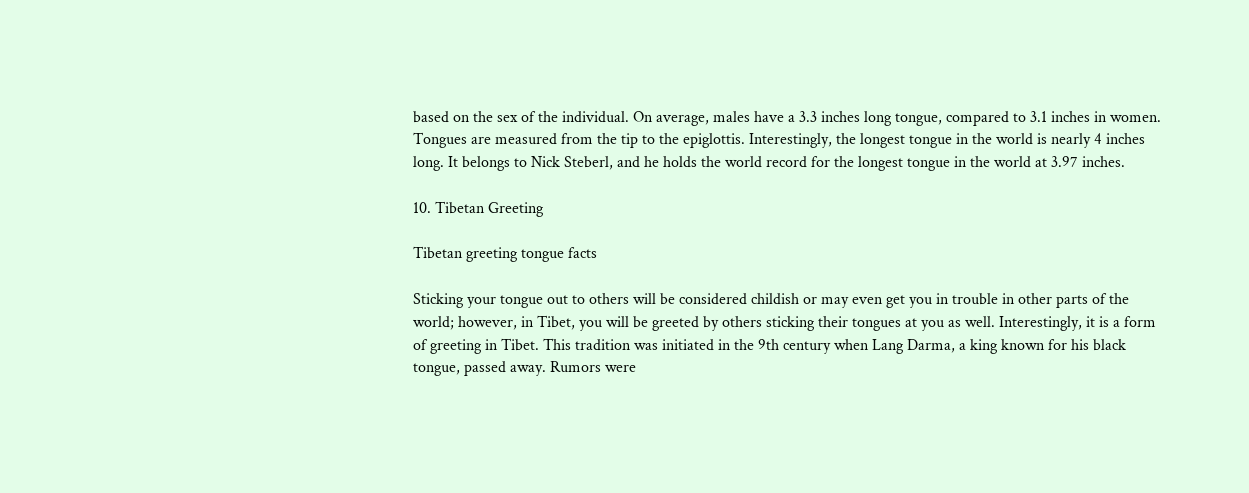based on the sex of the individual. On average, males have a 3.3 inches long tongue, compared to 3.1 inches in women. Tongues are measured from the tip to the epiglottis. Interestingly, the longest tongue in the world is nearly 4 inches long. It belongs to Nick Steberl, and he holds the world record for the longest tongue in the world at 3.97 inches.

10. Tibetan Greeting

Tibetan greeting tongue facts

Sticking your tongue out to others will be considered childish or may even get you in trouble in other parts of the world; however, in Tibet, you will be greeted by others sticking their tongues at you as well. Interestingly, it is a form of greeting in Tibet. This tradition was initiated in the 9th century when Lang Darma, a king known for his black tongue, passed away. Rumors were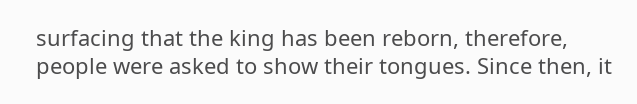surfacing that the king has been reborn, therefore, people were asked to show their tongues. Since then, it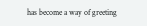has become a way of greeting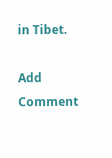in Tibet.

Add Comment